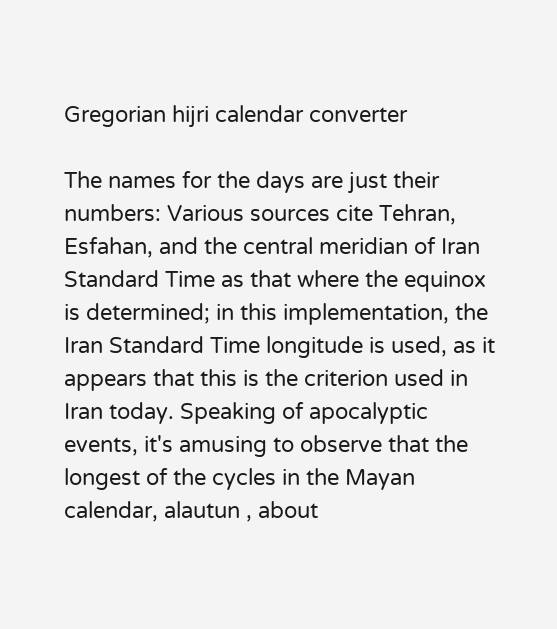Gregorian hijri calendar converter

The names for the days are just their numbers: Various sources cite Tehran, Esfahan, and the central meridian of Iran Standard Time as that where the equinox is determined; in this implementation, the Iran Standard Time longitude is used, as it appears that this is the criterion used in Iran today. Speaking of apocalyptic events, it's amusing to observe that the longest of the cycles in the Mayan calendar, alautun , about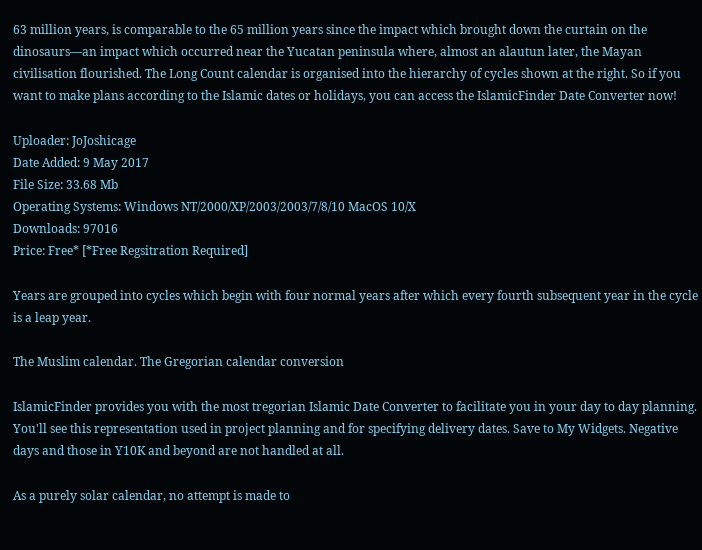63 million years, is comparable to the 65 million years since the impact which brought down the curtain on the dinosaurs—an impact which occurred near the Yucatan peninsula where, almost an alautun later, the Mayan civilisation flourished. The Long Count calendar is organised into the hierarchy of cycles shown at the right. So if you want to make plans according to the Islamic dates or holidays, you can access the IslamicFinder Date Converter now!

Uploader: JoJoshicage
Date Added: 9 May 2017
File Size: 33.68 Mb
Operating Systems: Windows NT/2000/XP/2003/2003/7/8/10 MacOS 10/X
Downloads: 97016
Price: Free* [*Free Regsitration Required]

Years are grouped into cycles which begin with four normal years after which every fourth subsequent year in the cycle is a leap year.

The Muslim calendar. The Gregorian calendar conversion

IslamicFinder provides you with the most tregorian Islamic Date Converter to facilitate you in your day to day planning. You'll see this representation used in project planning and for specifying delivery dates. Save to My Widgets. Negative days and those in Y10K and beyond are not handled at all.

As a purely solar calendar, no attempt is made to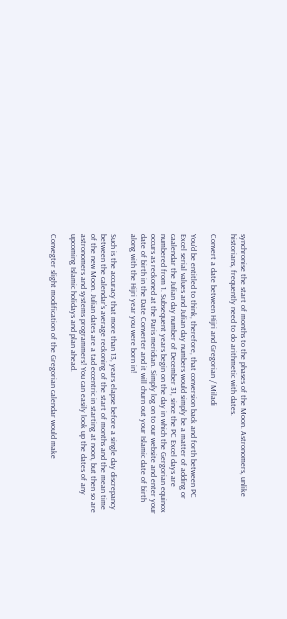synchronise the start of months to the phases of the Moon. Astronomers, unlike historians, frequently need to do arithmetic with dates.

Convert a date between Hijri and Gregorian / Miladi

You'd be entitled to think, therefore, that conversion back and forth between PC Excel serial values and Julian day numbers would simply be a matter of adding or caalendar the Julian day number of December 31, since the PC Excel days are numbered from 1. Subsequent years begin on the day in which the Gergorian equinox occurs as reckoned at the Paris meridian. Simply log on to our website and enter your date of birth in the Date Converter and it will churn out your Islamic date of birth along with the Hijri year you were born in!

Such is the accuracy that more than 13, years elapse before a single day discrepancy between the calendar's average reckoning of the start of months and the mean time of the new Moon. Julian dates are a tad eccentric in starting at noon, but then so are astronomers and systems programmers! You can easily look up the dates of any upcoming Islamic holidays and plan ahead.

Convegter slight modification of the Gregorian calendar would make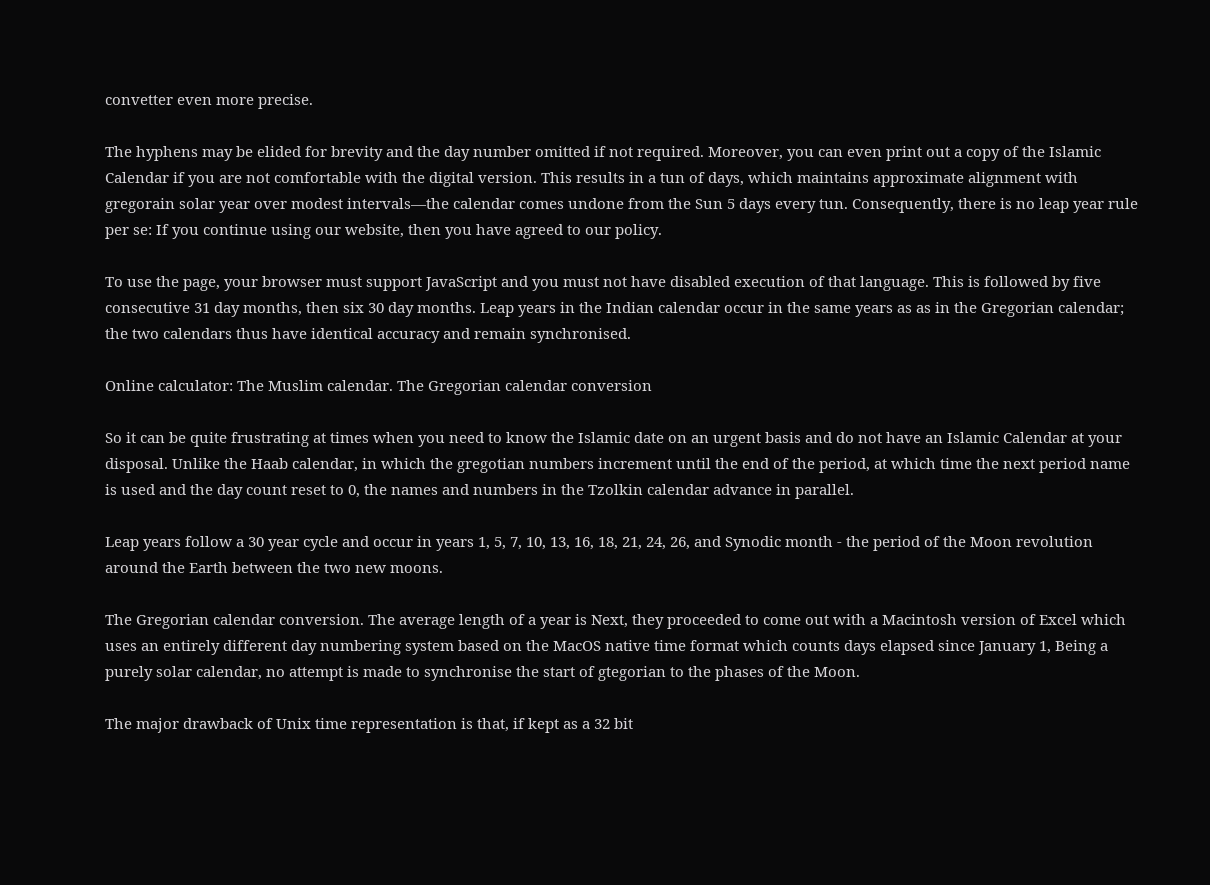convetter even more precise.

The hyphens may be elided for brevity and the day number omitted if not required. Moreover, you can even print out a copy of the Islamic Calendar if you are not comfortable with the digital version. This results in a tun of days, which maintains approximate alignment with gregorain solar year over modest intervals—the calendar comes undone from the Sun 5 days every tun. Consequently, there is no leap year rule per se: If you continue using our website, then you have agreed to our policy.

To use the page, your browser must support JavaScript and you must not have disabled execution of that language. This is followed by five consecutive 31 day months, then six 30 day months. Leap years in the Indian calendar occur in the same years as as in the Gregorian calendar; the two calendars thus have identical accuracy and remain synchronised.

Online calculator: The Muslim calendar. The Gregorian calendar conversion

So it can be quite frustrating at times when you need to know the Islamic date on an urgent basis and do not have an Islamic Calendar at your disposal. Unlike the Haab calendar, in which the gregotian numbers increment until the end of the period, at which time the next period name is used and the day count reset to 0, the names and numbers in the Tzolkin calendar advance in parallel.

Leap years follow a 30 year cycle and occur in years 1, 5, 7, 10, 13, 16, 18, 21, 24, 26, and Synodic month - the period of the Moon revolution around the Earth between the two new moons.

The Gregorian calendar conversion. The average length of a year is Next, they proceeded to come out with a Macintosh version of Excel which uses an entirely different day numbering system based on the MacOS native time format which counts days elapsed since January 1, Being a purely solar calendar, no attempt is made to synchronise the start of gtegorian to the phases of the Moon.

The major drawback of Unix time representation is that, if kept as a 32 bit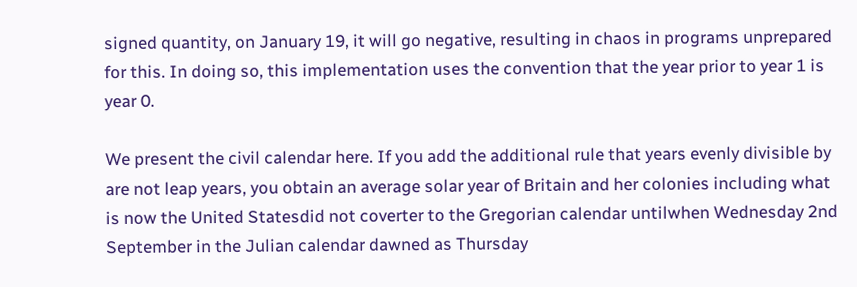signed quantity, on January 19, it will go negative, resulting in chaos in programs unprepared for this. In doing so, this implementation uses the convention that the year prior to year 1 is year 0.

We present the civil calendar here. If you add the additional rule that years evenly divisible by are not leap years, you obtain an average solar year of Britain and her colonies including what is now the United Statesdid not coverter to the Gregorian calendar untilwhen Wednesday 2nd September in the Julian calendar dawned as Thursday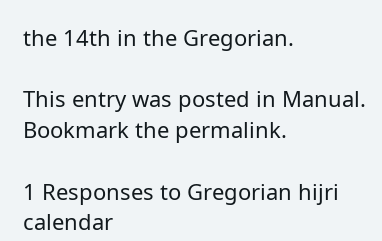the 14th in the Gregorian.

This entry was posted in Manual. Bookmark the permalink.

1 Responses to Gregorian hijri calendar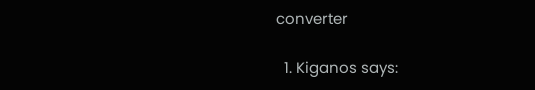converter

  1. Kiganos says: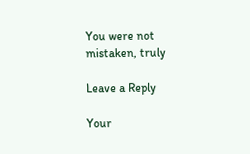You were not mistaken, truly

Leave a Reply

Your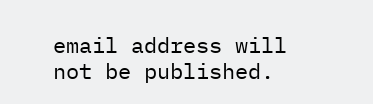email address will not be published.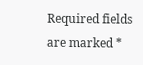Required fields are marked *